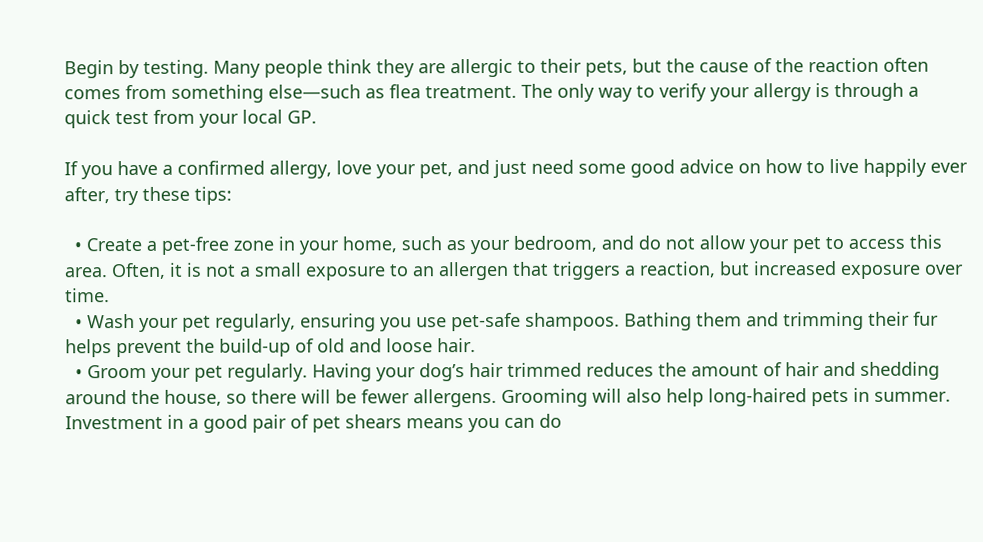Begin by testing. Many people think they are allergic to their pets, but the cause of the reaction often comes from something else—such as flea treatment. The only way to verify your allergy is through a quick test from your local GP.

If you have a confirmed allergy, love your pet, and just need some good advice on how to live happily ever after, try these tips:

  • Create a pet-free zone in your home, such as your bedroom, and do not allow your pet to access this area. Often, it is not a small exposure to an allergen that triggers a reaction, but increased exposure over time.
  • Wash your pet regularly, ensuring you use pet-safe shampoos. Bathing them and trimming their fur helps prevent the build-up of old and loose hair.
  • Groom your pet regularly. Having your dog’s hair trimmed reduces the amount of hair and shedding around the house, so there will be fewer allergens. Grooming will also help long-haired pets in summer. Investment in a good pair of pet shears means you can do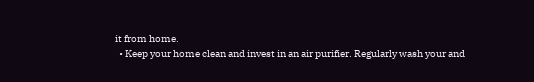it from home.
  • Keep your home clean and invest in an air purifier. Regularly wash your and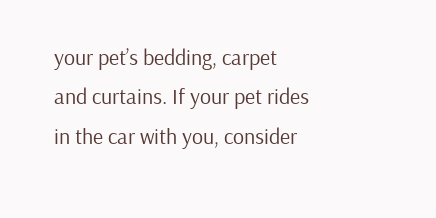your pet’s bedding, carpet and curtains. If your pet rides in the car with you, consider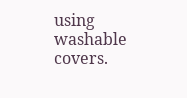using washable covers.